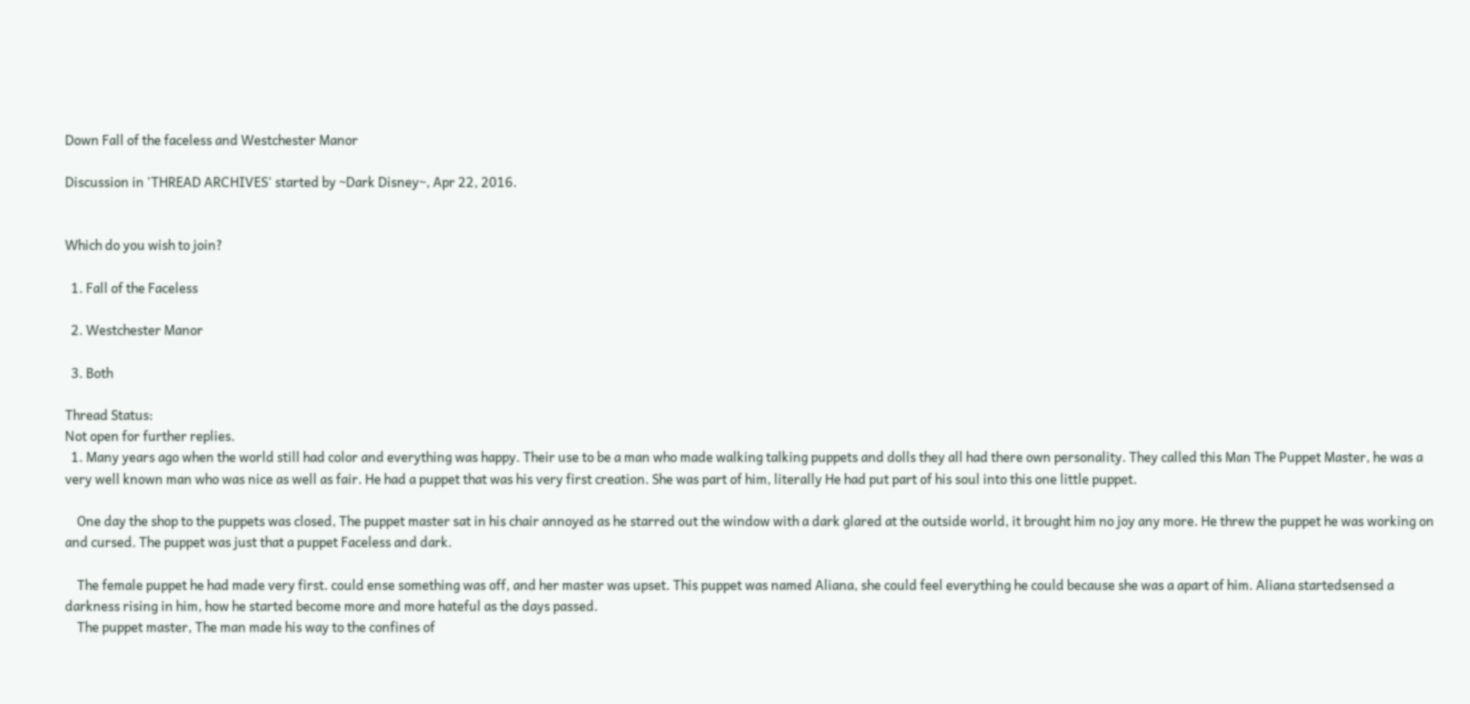Down Fall of the faceless and Westchester Manor

Discussion in 'THREAD ARCHIVES' started by ~Dark Disney~, Apr 22, 2016.


Which do you wish to join?

  1. Fall of the Faceless

  2. Westchester Manor

  3. Both

Thread Status:
Not open for further replies.
  1. Many years ago when the world still had color and everything was happy. Their use to be a man who made walking talking puppets and dolls they all had there own personality. They called this Man The Puppet Master, he was a very well known man who was nice as well as fair. He had a puppet that was his very first creation. She was part of him, literally He had put part of his soul into this one little puppet.

    One day the shop to the puppets was closed, The puppet master sat in his chair annoyed as he starred out the window with a dark glared at the outside world, it brought him no joy any more. He threw the puppet he was working on and cursed. The puppet was just that a puppet Faceless and dark.

    The female puppet he had made very first. could ense something was off, and her master was upset. This puppet was named Aliana, she could feel everything he could because she was a apart of him. Aliana startedsensed a darkness rising in him, how he started become more and more hateful as the days passed.
    The puppet master, The man made his way to the confines of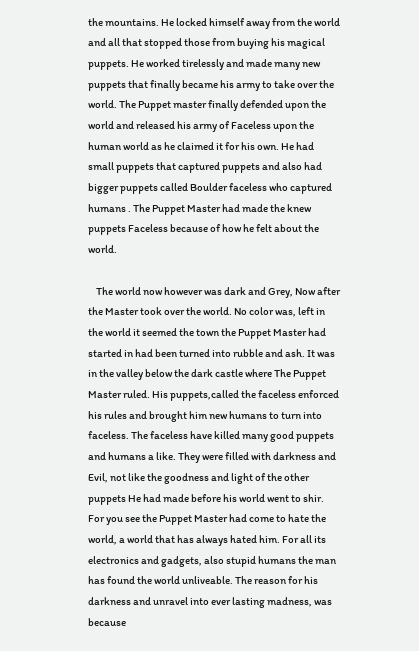the mountains. He locked himself away from the world and all that stopped those from buying his magical puppets. He worked tirelessly and made many new puppets that finally became his army to take over the world. The Puppet master finally defended upon the world and released his army of Faceless upon the human world as he claimed it for his own. He had small puppets that captured puppets and also had bigger puppets called Boulder faceless who captured humans . The Puppet Master had made the knew puppets Faceless because of how he felt about the world.

    The world now however was dark and Grey, Now after the Master took over the world. No color was, left in the world it seemed the town the Puppet Master had started in had been turned into rubble and ash. It was in the valley below the dark castle where The Puppet Master ruled. His puppets,called the faceless enforced his rules and brought him new humans to turn into faceless. The faceless have killed many good puppets and humans a like. They were filled with darkness and Evil, not like the goodness and light of the other puppets He had made before his world went to shir. For you see the Puppet Master had come to hate the world, a world that has always hated him. For all its electronics and gadgets, also stupid humans the man has found the world unliveable. The reason for his darkness and unravel into ever lasting madness, was because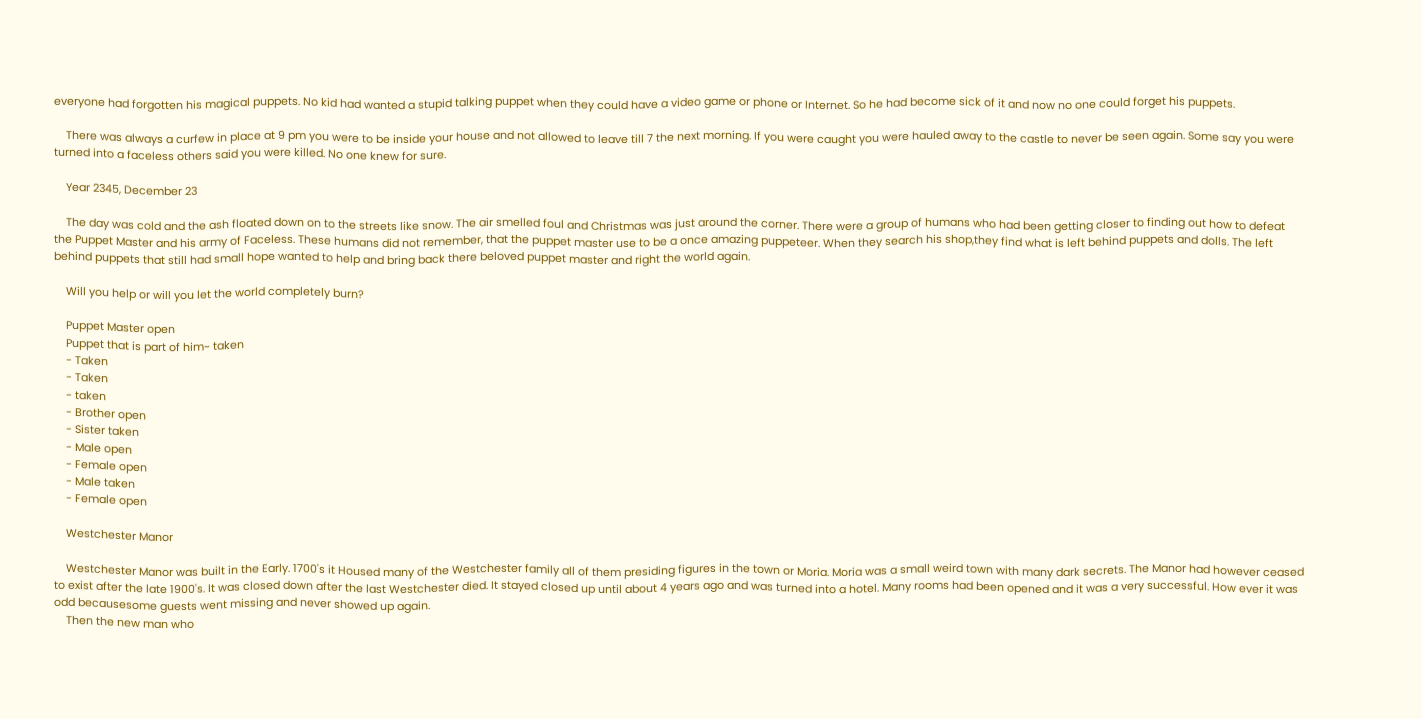everyone had forgotten his magical puppets. No kid had wanted a stupid talking puppet when they could have a video game or phone or Internet. So he had become sick of it and now no one could forget his puppets.

    There was always a curfew in place at 9 pm you were to be inside your house and not allowed to leave till 7 the next morning. If you were caught you were hauled away to the castle to never be seen again. Some say you were turned into a faceless others said you were killed. No one knew for sure.

    Year 2345, December 23

    The day was cold and the ash floated down on to the streets like snow. The air smelled foul and Christmas was just around the corner. There were a group of humans who had been getting closer to finding out how to defeat the Puppet Master and his army of Faceless. These humans did not remember, that the puppet master use to be a once amazing puppeteer. When they search his shop,they find what is left behind puppets and dolls. The left behind puppets that still had small hope wanted to help and bring back there beloved puppet master and right the world again.

    Will you help or will you let the world completely burn?

    Puppet Master open
    Puppet that is part of him~ taken
    - Taken
    - Taken
    - taken
    - Brother open
    - Sister taken
    - Male open
    - Female open
    - Male taken
    - Female open

    Westchester Manor

    Westchester Manor was built in the Early. 1700's it Housed many of the Westchester family all of them presiding figures in the town or Moria. Moria was a small weird town with many dark secrets. The Manor had however ceased to exist after the late 1900's. It was closed down after the last Westchester died. It stayed closed up until about 4 years ago and was turned into a hotel. Many rooms had been opened and it was a very successful. How ever it was odd becausesome guests went missing and never showed up again.
    Then the new man who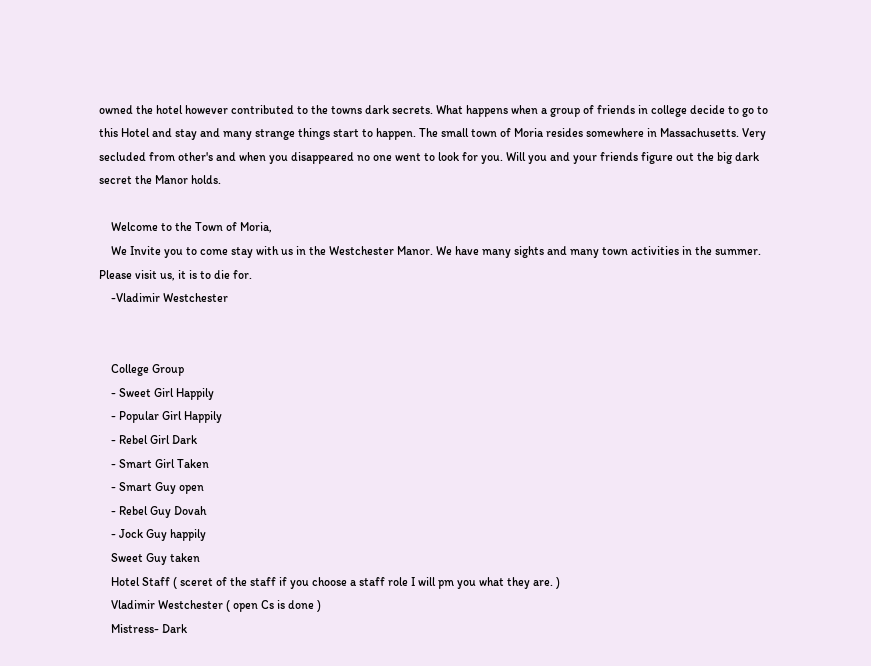owned the hotel however contributed to the towns dark secrets. What happens when a group of friends in college decide to go to this Hotel and stay and many strange things start to happen. The small town of Moria resides somewhere in Massachusetts. Very secluded from other's and when you disappeared no one went to look for you. Will you and your friends figure out the big dark secret the Manor holds.

    Welcome to the Town of Moria,
    We Invite you to come stay with us in the Westchester Manor. We have many sights and many town activities in the summer. Please visit us, it is to die for.
    -Vladimir Westchester


    College Group
    - Sweet Girl Happily
    - Popular Girl Happily
    - Rebel Girl Dark
    - Smart Girl Taken
    - Smart Guy open
    - Rebel Guy Dovah
    - Jock Guy happily
    Sweet Guy taken
    Hotel Staff ( sceret of the staff if you choose a staff role I will pm you what they are. )
    Vladimir Westchester ( open Cs is done )
    Mistress- Dark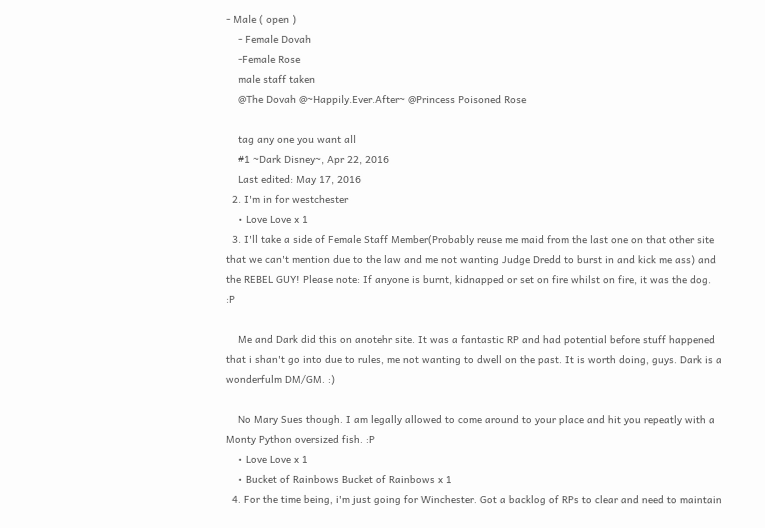- Male ( open )
    - Female Dovah
    -Female Rose
    male staff taken
    @The Dovah @~Happily.Ever.After~ @Princess Poisoned Rose

    tag any one you want all
    #1 ~Dark Disney~, Apr 22, 2016
    Last edited: May 17, 2016
  2. I'm in for westchester
    • Love Love x 1
  3. I'll take a side of Female Staff Member(Probably reuse me maid from the last one on that other site that we can't mention due to the law and me not wanting Judge Dredd to burst in and kick me ass) and the REBEL GUY! Please note: If anyone is burnt, kidnapped or set on fire whilst on fire, it was the dog. :P

    Me and Dark did this on anotehr site. It was a fantastic RP and had potential before stuff happened that i shan't go into due to rules, me not wanting to dwell on the past. It is worth doing, guys. Dark is a wonderfulm DM/GM. :)

    No Mary Sues though. I am legally allowed to come around to your place and hit you repeatly with a Monty Python oversized fish. :P
    • Love Love x 1
    • Bucket of Rainbows Bucket of Rainbows x 1
  4. For the time being, i'm just going for Winchester. Got a backlog of RPs to clear and need to maintain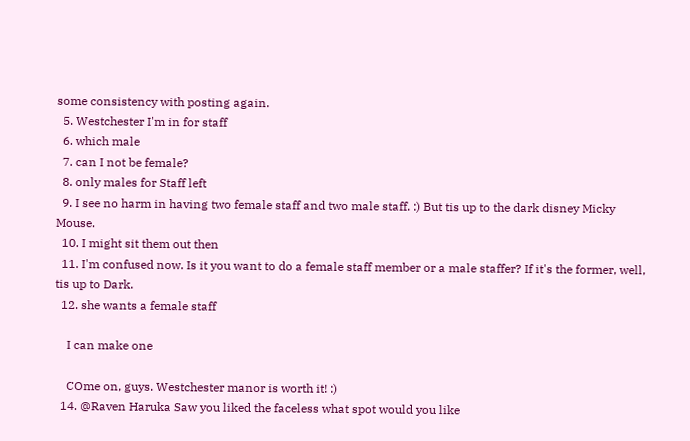some consistency with posting again.
  5. Westchester I'm in for staff
  6. which male
  7. can I not be female?
  8. only males for Staff left
  9. I see no harm in having two female staff and two male staff. :) But tis up to the dark disney Micky Mouse.
  10. I might sit them out then
  11. I'm confused now. Is it you want to do a female staff member or a male staffer? If it's the former, well, tis up to Dark.
  12. she wants a female staff

    I can make one

    COme on, guys. Westchester manor is worth it! :)
  14. @Raven Haruka Saw you liked the faceless what spot would you like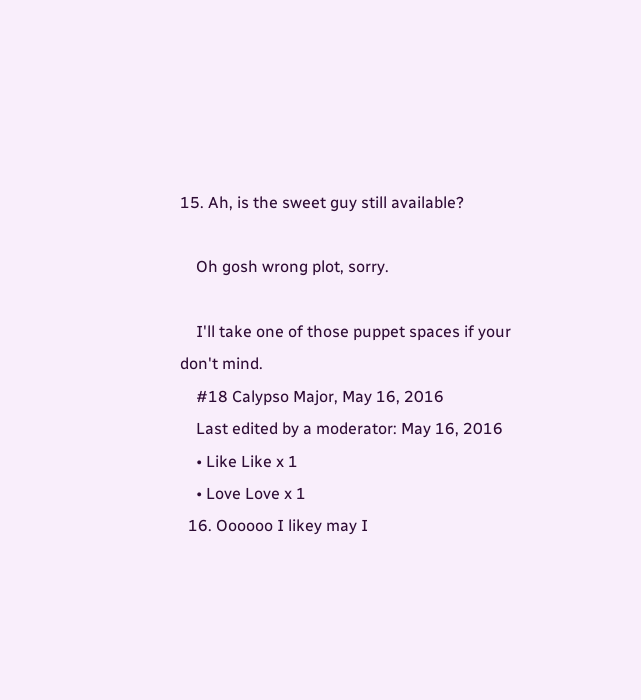15. Ah, is the sweet guy still available?

    Oh gosh wrong plot, sorry.

    I'll take one of those puppet spaces if your don't mind.
    #18 Calypso Major, May 16, 2016
    Last edited by a moderator: May 16, 2016
    • Like Like x 1
    • Love Love x 1
  16. Oooooo I likey may I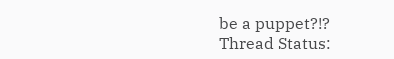be a puppet?!?
Thread Status: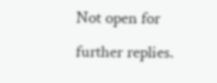Not open for further replies.